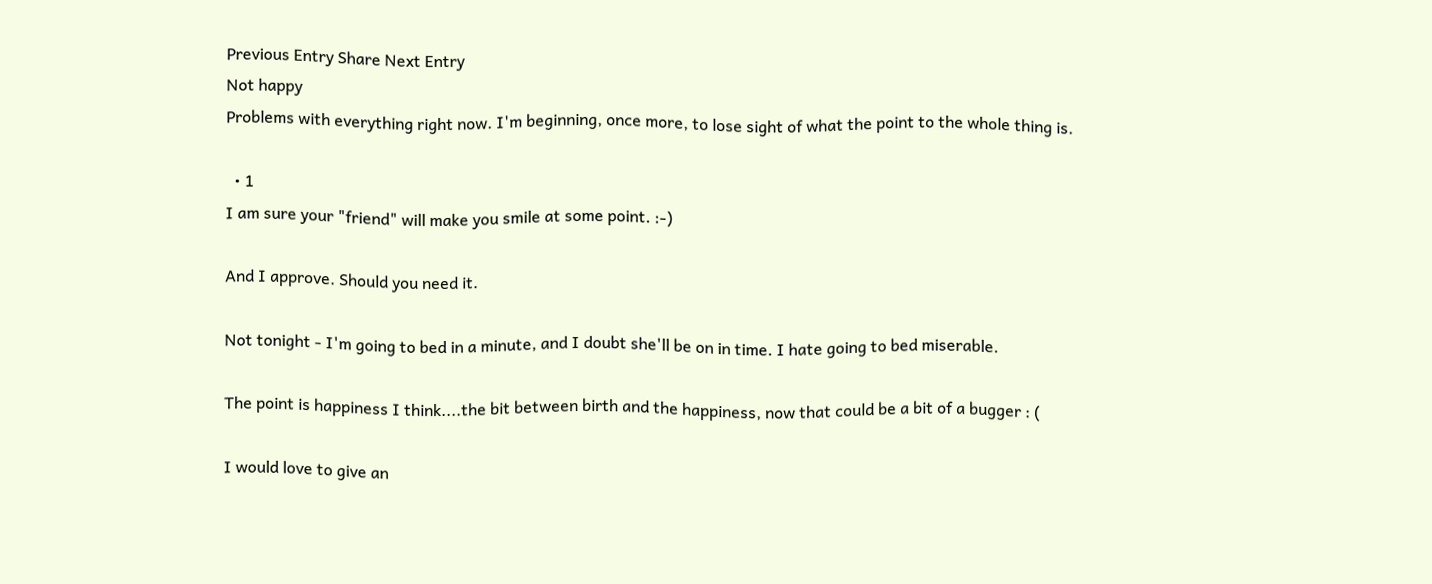Previous Entry Share Next Entry
Not happy
Problems with everything right now. I'm beginning, once more, to lose sight of what the point to the whole thing is.

  • 1
I am sure your "friend" will make you smile at some point. :-)

And I approve. Should you need it.

Not tonight - I'm going to bed in a minute, and I doubt she'll be on in time. I hate going to bed miserable.

The point is happiness I think....the bit between birth and the happiness, now that could be a bit of a bugger : (

I would love to give an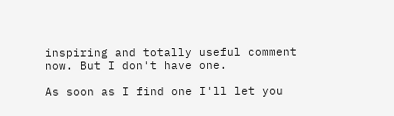inspiring and totally useful comment now. But I don't have one.

As soon as I find one I'll let you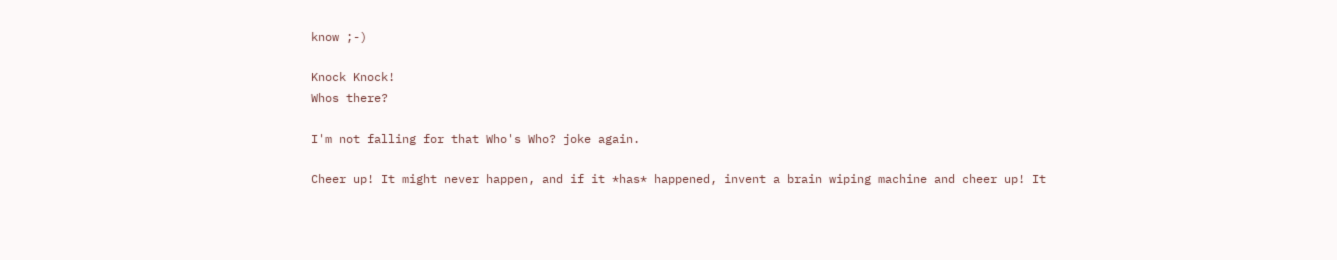know ;-)

Knock Knock!
Whos there?

I'm not falling for that Who's Who? joke again.

Cheer up! It might never happen, and if it *has* happened, invent a brain wiping machine and cheer up! It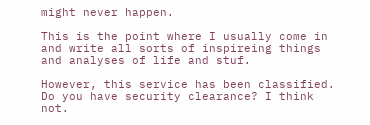might never happen.

This is the point where I usually come in and write all sorts of inspireing things and analyses of life and stuf.

However, this service has been classified. Do you have security clearance? I think not.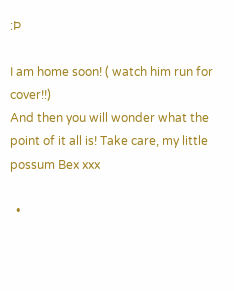:Þ

I am home soon! ( watch him run for cover!!)
And then you will wonder what the point of it all is! Take care, my little possum Bex xxx

  •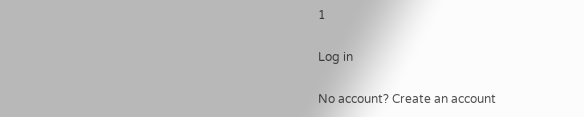1

Log in

No account? Create an account